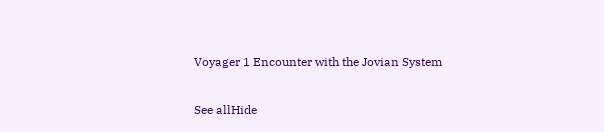Voyager 1 Encounter with the Jovian System

See allHide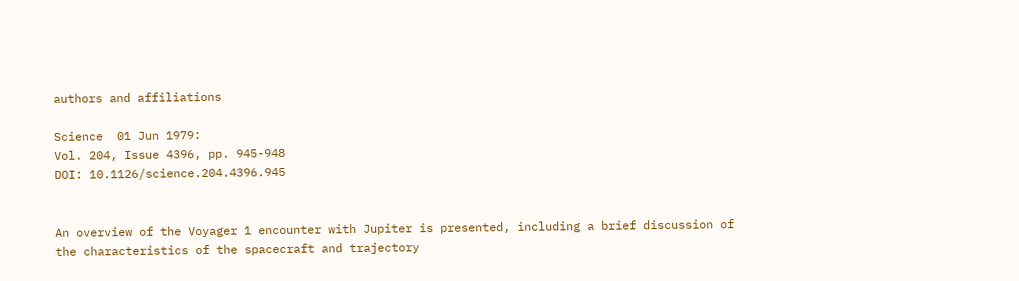authors and affiliations

Science  01 Jun 1979:
Vol. 204, Issue 4396, pp. 945-948
DOI: 10.1126/science.204.4396.945


An overview of the Voyager 1 encounter with Jupiter is presented, including a brief discussion of the characteristics of the spacecraft and trajectory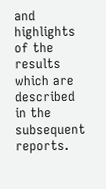and highlights of the results which are described in the subsequent reports.